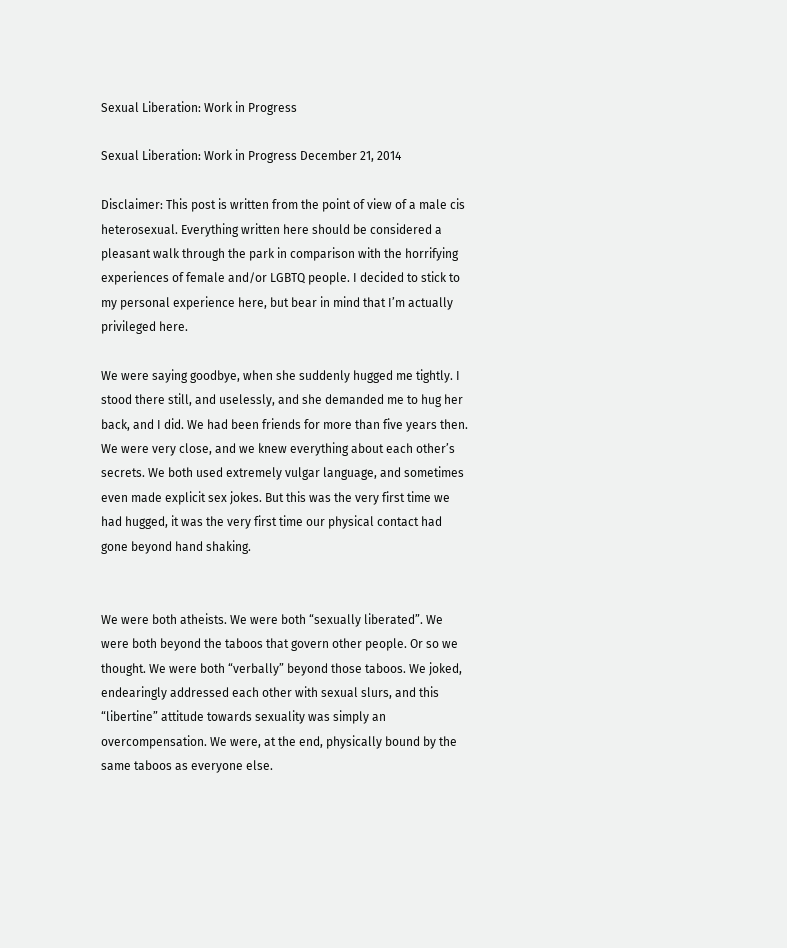Sexual Liberation: Work in Progress

Sexual Liberation: Work in Progress December 21, 2014

Disclaimer: This post is written from the point of view of a male cis heterosexual. Everything written here should be considered a pleasant walk through the park in comparison with the horrifying experiences of female and/or LGBTQ people. I decided to stick to my personal experience here, but bear in mind that I’m actually privileged here.

We were saying goodbye, when she suddenly hugged me tightly. I stood there still, and uselessly, and she demanded me to hug her back, and I did. We had been friends for more than five years then. We were very close, and we knew everything about each other’s secrets. We both used extremely vulgar language, and sometimes even made explicit sex jokes. But this was the very first time we had hugged, it was the very first time our physical contact had gone beyond hand shaking.


We were both atheists. We were both “sexually liberated”. We were both beyond the taboos that govern other people. Or so we thought. We were both “verbally” beyond those taboos. We joked, endearingly addressed each other with sexual slurs, and this “libertine” attitude towards sexuality was simply an overcompensation. We were, at the end, physically bound by the same taboos as everyone else.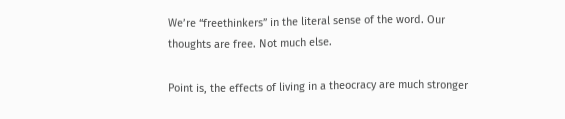We’re “freethinkers” in the literal sense of the word. Our thoughts are free. Not much else.

Point is, the effects of living in a theocracy are much stronger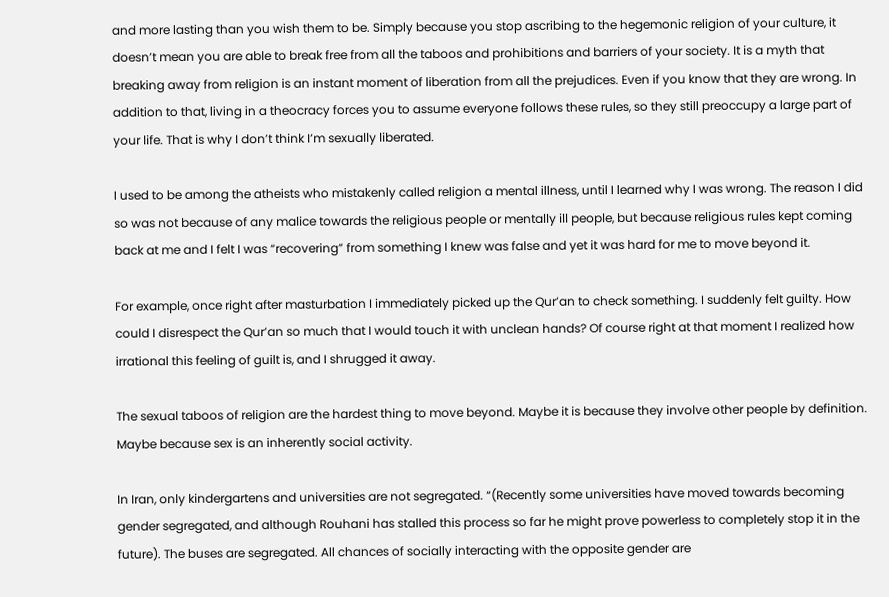and more lasting than you wish them to be. Simply because you stop ascribing to the hegemonic religion of your culture, it doesn’t mean you are able to break free from all the taboos and prohibitions and barriers of your society. It is a myth that breaking away from religion is an instant moment of liberation from all the prejudices. Even if you know that they are wrong. In addition to that, living in a theocracy forces you to assume everyone follows these rules, so they still preoccupy a large part of your life. That is why I don’t think I’m sexually liberated.

I used to be among the atheists who mistakenly called religion a mental illness, until I learned why I was wrong. The reason I did so was not because of any malice towards the religious people or mentally ill people, but because religious rules kept coming back at me and I felt I was “recovering” from something I knew was false and yet it was hard for me to move beyond it.

For example, once right after masturbation I immediately picked up the Qur’an to check something. I suddenly felt guilty. How could I disrespect the Qur’an so much that I would touch it with unclean hands? Of course right at that moment I realized how irrational this feeling of guilt is, and I shrugged it away.

The sexual taboos of religion are the hardest thing to move beyond. Maybe it is because they involve other people by definition. Maybe because sex is an inherently social activity.

In Iran, only kindergartens and universities are not segregated. “(Recently some universities have moved towards becoming gender segregated, and although Rouhani has stalled this process so far he might prove powerless to completely stop it in the future). The buses are segregated. All chances of socially interacting with the opposite gender are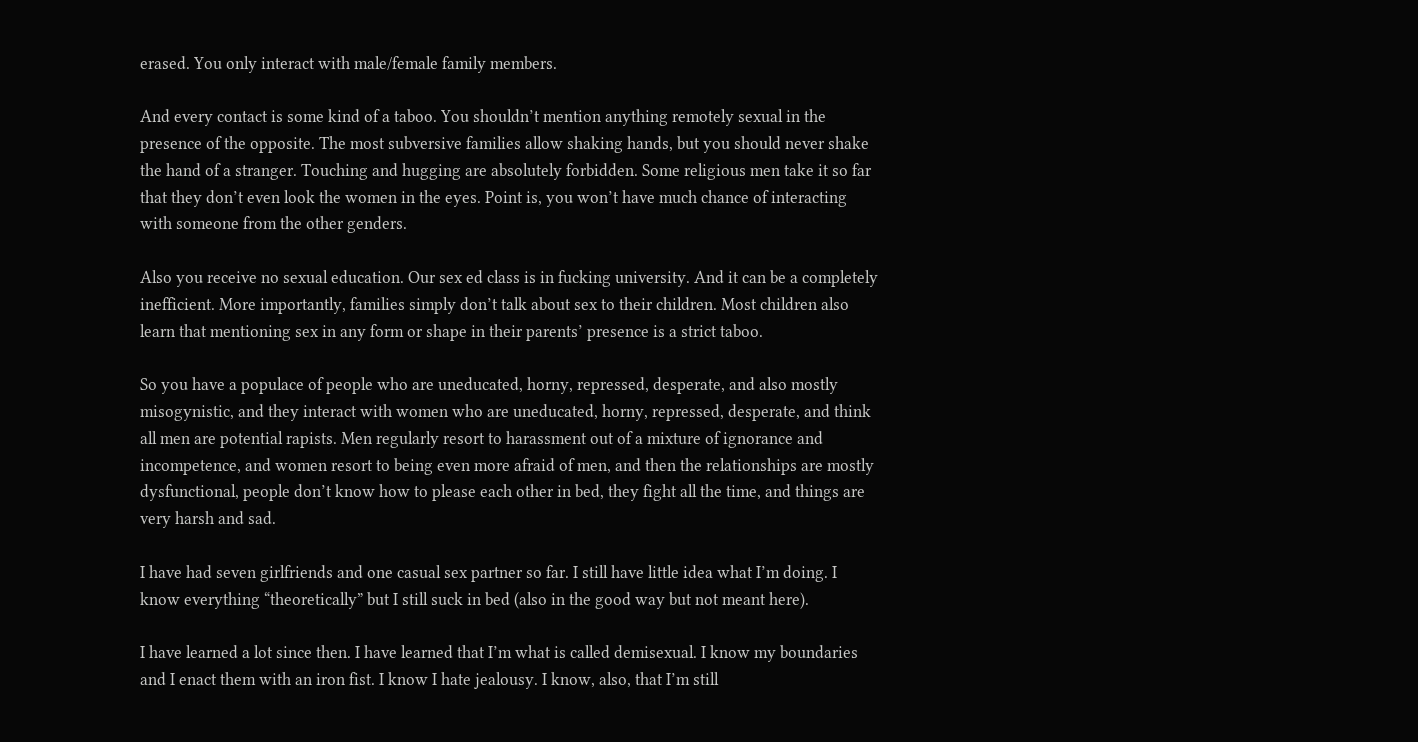erased. You only interact with male/female family members.

And every contact is some kind of a taboo. You shouldn’t mention anything remotely sexual in the presence of the opposite. The most subversive families allow shaking hands, but you should never shake the hand of a stranger. Touching and hugging are absolutely forbidden. Some religious men take it so far that they don’t even look the women in the eyes. Point is, you won’t have much chance of interacting with someone from the other genders.

Also you receive no sexual education. Our sex ed class is in fucking university. And it can be a completely inefficient. More importantly, families simply don’t talk about sex to their children. Most children also learn that mentioning sex in any form or shape in their parents’ presence is a strict taboo.

So you have a populace of people who are uneducated, horny, repressed, desperate, and also mostly misogynistic, and they interact with women who are uneducated, horny, repressed, desperate, and think all men are potential rapists. Men regularly resort to harassment out of a mixture of ignorance and incompetence, and women resort to being even more afraid of men, and then the relationships are mostly dysfunctional, people don’t know how to please each other in bed, they fight all the time, and things are very harsh and sad.

I have had seven girlfriends and one casual sex partner so far. I still have little idea what I’m doing. I know everything “theoretically” but I still suck in bed (also in the good way but not meant here).

I have learned a lot since then. I have learned that I’m what is called demisexual. I know my boundaries and I enact them with an iron fist. I know I hate jealousy. I know, also, that I’m still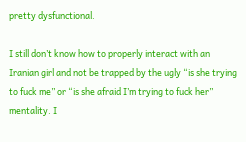pretty dysfunctional.

I still don’t know how to properly interact with an Iranian girl and not be trapped by the ugly “is she trying to fuck me” or “is she afraid I’m trying to fuck her” mentality. I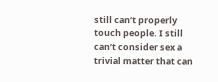still can’t properly touch people. I still can’t consider sex a trivial matter that can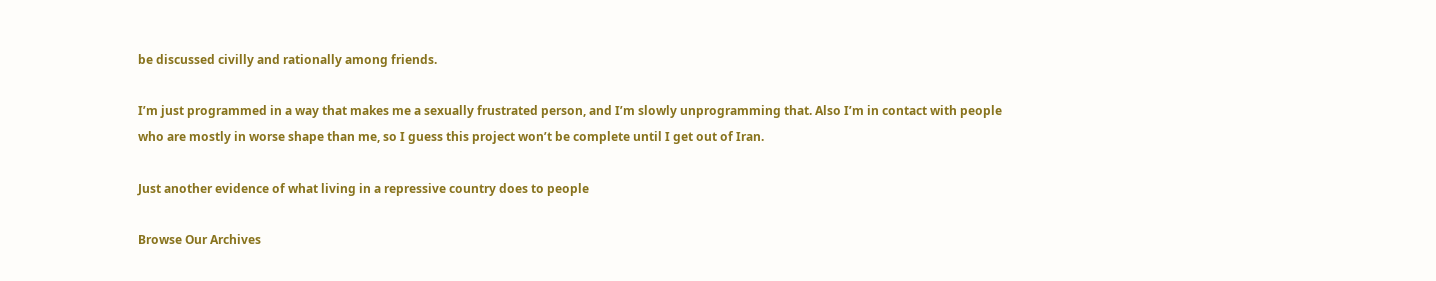be discussed civilly and rationally among friends.

I’m just programmed in a way that makes me a sexually frustrated person, and I’m slowly unprogramming that. Also I’m in contact with people who are mostly in worse shape than me, so I guess this project won’t be complete until I get out of Iran.

Just another evidence of what living in a repressive country does to people

Browse Our Archives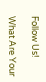Follow Us!

What Are Your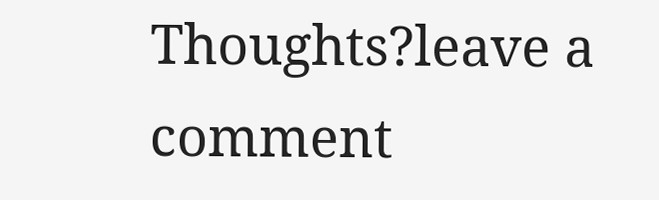Thoughts?leave a comment